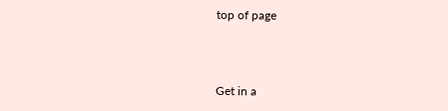top of page



Get in a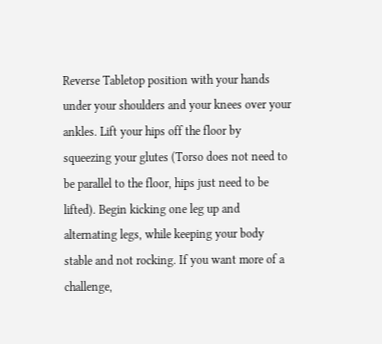Reverse Tabletop position with your hands under your shoulders and your knees over your ankles. Lift your hips off the floor by squeezing your glutes (Torso does not need to be parallel to the floor, hips just need to be lifted). Begin kicking one leg up and alternating legs, while keeping your body stable and not rocking. If you want more of a challenge,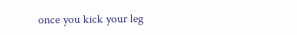once you kick your leg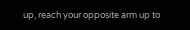up, reach your opposite arm up to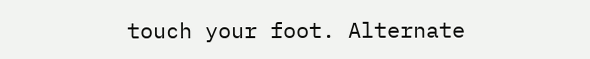touch your foot. Alternate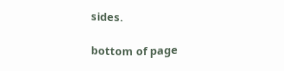sides.

bottom of page